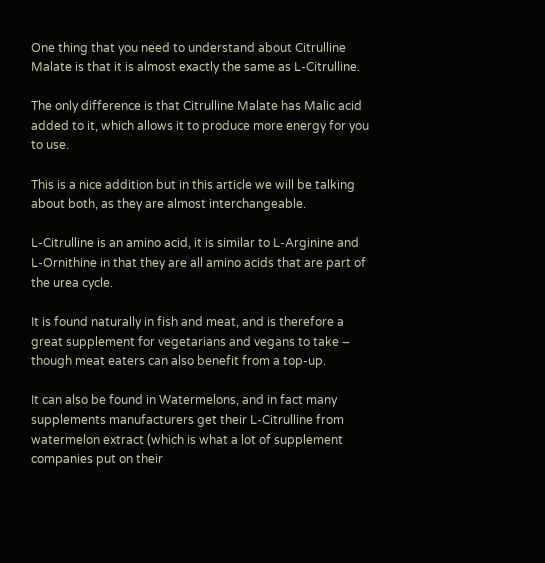One thing that you need to understand about Citrulline Malate is that it is almost exactly the same as L-Citrulline.

The only difference is that Citrulline Malate has Malic acid added to it, which allows it to produce more energy for you to use.

This is a nice addition but in this article we will be talking about both, as they are almost interchangeable.

L-Citrulline is an amino acid, it is similar to L-Arginine and L-Ornithine in that they are all amino acids that are part of the urea cycle.

It is found naturally in fish and meat, and is therefore a great supplement for vegetarians and vegans to take – though meat eaters can also benefit from a top-up.

It can also be found in Watermelons, and in fact many supplements manufacturers get their L-Citrulline from watermelon extract (which is what a lot of supplement companies put on their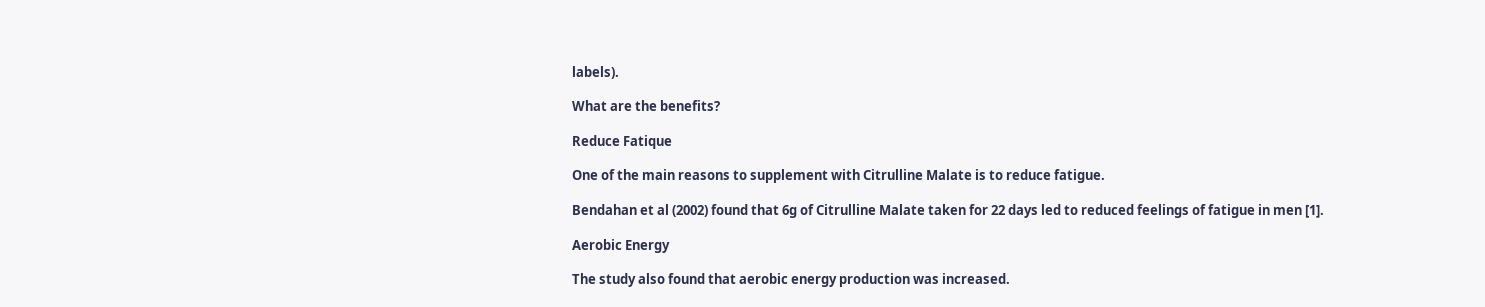labels).

What are the benefits?

Reduce Fatique

One of the main reasons to supplement with Citrulline Malate is to reduce fatigue.

Bendahan et al (2002) found that 6g of Citrulline Malate taken for 22 days led to reduced feelings of fatigue in men [1].

Aerobic Energy

The study also found that aerobic energy production was increased.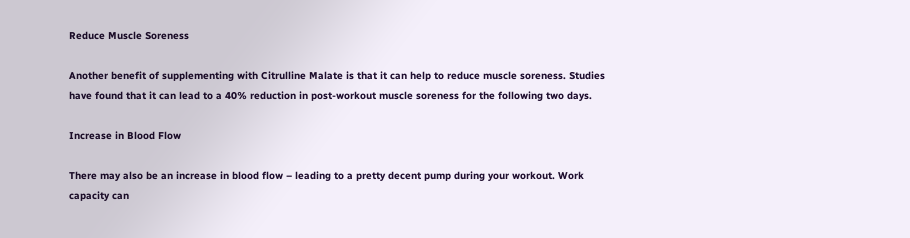Reduce Muscle Soreness

Another benefit of supplementing with Citrulline Malate is that it can help to reduce muscle soreness. Studies have found that it can lead to a 40% reduction in post-workout muscle soreness for the following two days.

Increase in Blood Flow

There may also be an increase in blood flow – leading to a pretty decent pump during your workout. Work capacity can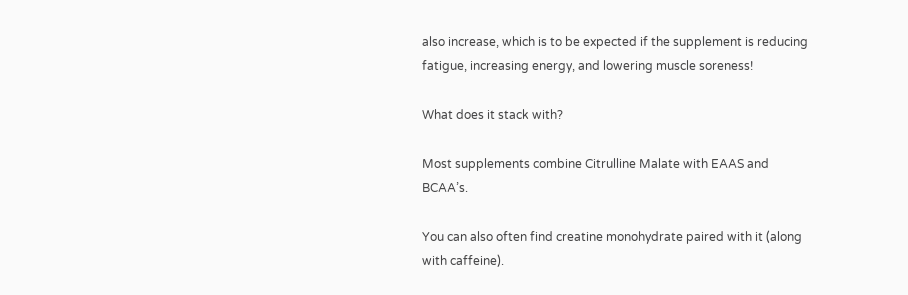also increase, which is to be expected if the supplement is reducing fatigue, increasing energy, and lowering muscle soreness!

What does it stack with?

Most supplements combine Citrulline Malate with EAAS and BCAA’s.

You can also often find creatine monohydrate paired with it (along with caffeine).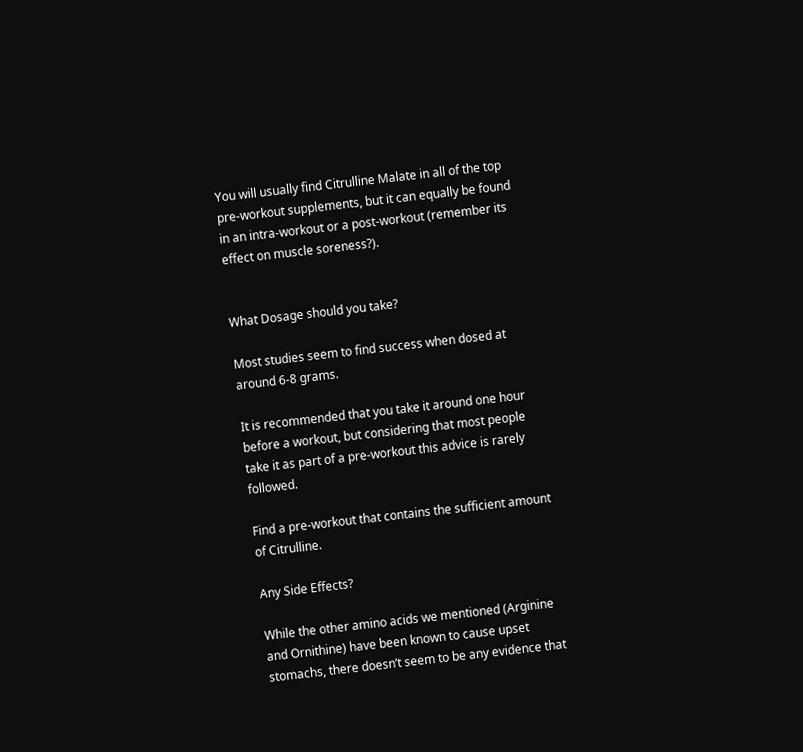You will usually find Citrulline Malate in all of the top pre-workout supplements, but it can equally be found in an intra-workout or a post-workout (remember its effect on muscle soreness?).


What Dosage should you take?

Most studies seem to find success when dosed at around 6-8 grams.

It is recommended that you take it around one hour before a workout, but considering that most people take it as part of a pre-workout this advice is rarely followed.

Find a pre-workout that contains the sufficient amount of Citrulline.

Any Side Effects?

While the other amino acids we mentioned (Arginine and Ornithine) have been known to cause upset stomachs, there doesn’t seem to be any evidence that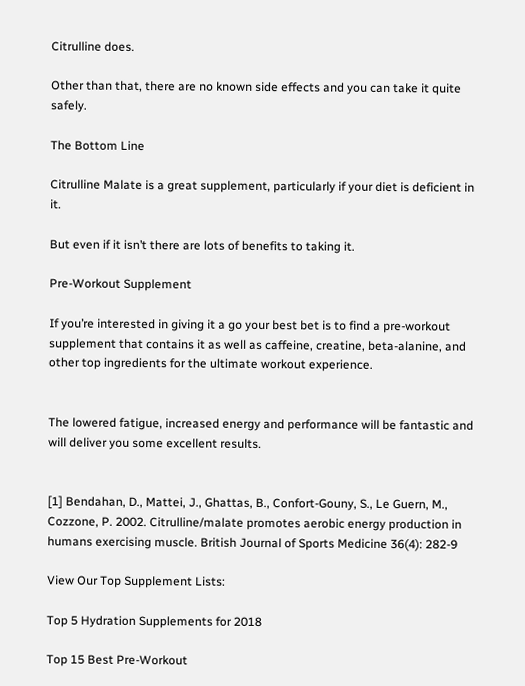Citrulline does.

Other than that, there are no known side effects and you can take it quite safely.

The Bottom Line

Citrulline Malate is a great supplement, particularly if your diet is deficient in it.

But even if it isn’t there are lots of benefits to taking it.

Pre-Workout Supplement

If you’re interested in giving it a go your best bet is to find a pre-workout supplement that contains it as well as caffeine, creatine, beta-alanine, and other top ingredients for the ultimate workout experience.


The lowered fatigue, increased energy and performance will be fantastic and will deliver you some excellent results.


[1] Bendahan, D., Mattei, J., Ghattas, B., Confort-Gouny, S., Le Guern, M., Cozzone, P. 2002. Citrulline/malate promotes aerobic energy production in humans exercising muscle. British Journal of Sports Medicine 36(4): 282-9

View Our Top Supplement Lists:

Top 5 Hydration Supplements for 2018

Top 15 Best Pre-Workout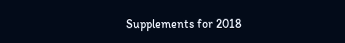Supplements for 2018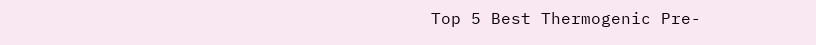Top 5 Best Thermogenic Pre-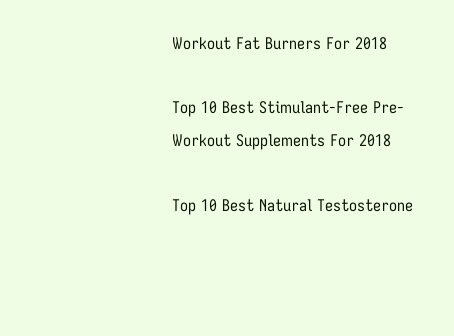Workout Fat Burners For 2018

Top 10 Best Stimulant-Free Pre-Workout Supplements For 2018

Top 10 Best Natural Testosterone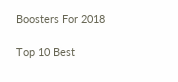Boosters For 2018

Top 10 Best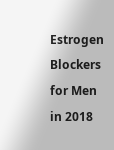Estrogen Blockers for Men in 2018